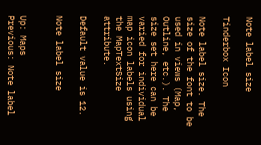Note label size

Tinderbox Icon

Note label size. The size of the font to be used in views (Map, Outline, etc.). The size set here can be varied for individual map icon labels using the MapTextSize attribute.

Default value is 12.

Note label size


Up: Maps
Previous: Note label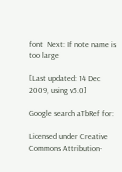font  Next: If note name is too large

[Last updated: 14 Dec 2009, using v5.0]

Google search aTbRef for:

Licensed under Creative Commons Attribution-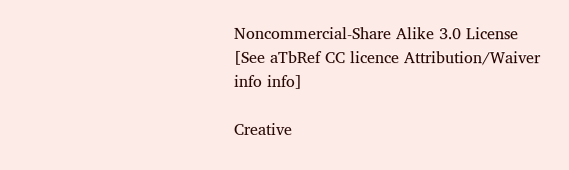Noncommercial-Share Alike 3.0 License
[See aTbRef CC licence Attribution/Waiver info info]

Creative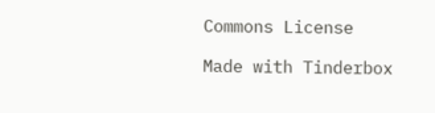Commons License

Made with Tinderbox